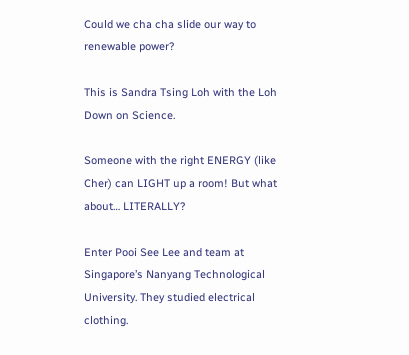Could we cha cha slide our way to renewable power?

This is Sandra Tsing Loh with the Loh Down on Science.

Someone with the right ENERGY (like Cher) can LIGHT up a room! But what about… LITERALLY?

Enter Pooi See Lee and team at Singapore’s Nanyang Technological University. They studied electrical clothing.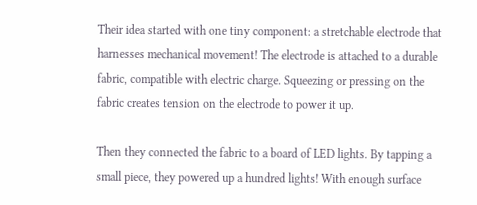Their idea started with one tiny component: a stretchable electrode that harnesses mechanical movement! The electrode is attached to a durable fabric, compatible with electric charge. Squeezing or pressing on the fabric creates tension on the electrode to power it up.

Then they connected the fabric to a board of LED lights. By tapping a small piece, they powered up a hundred lights! With enough surface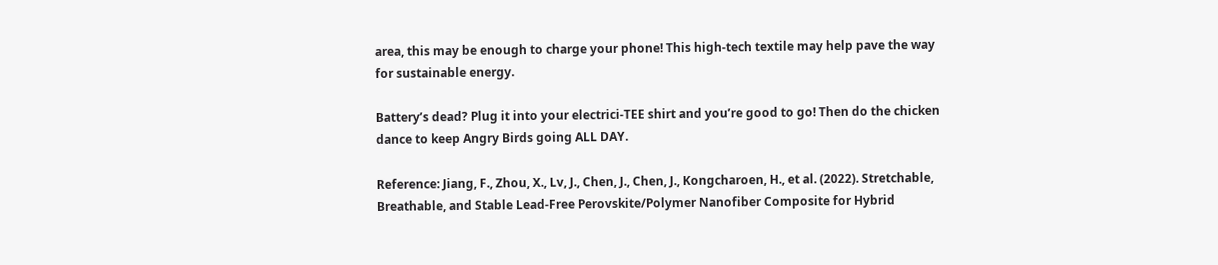area, this may be enough to charge your phone! This high-tech textile may help pave the way for sustainable energy.

Battery’s dead? Plug it into your electrici-TEE shirt and you’re good to go! Then do the chicken dance to keep Angry Birds going ALL DAY.

Reference: Jiang, F., Zhou, X., Lv, J., Chen, J., Chen, J., Kongcharoen, H., et al. (2022). Stretchable, Breathable, and Stable Lead-Free Perovskite/Polymer Nanofiber Composite for Hybrid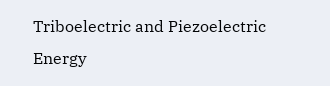Triboelectric and Piezoelectric Energy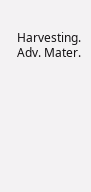Harvesting. Adv. Mater.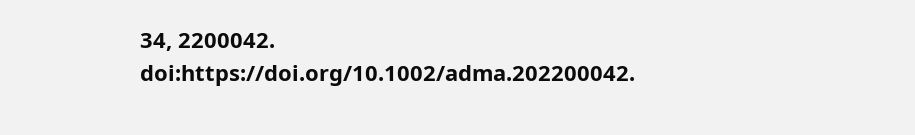34, 2200042. doi:https://doi.org/10.1002/adma.202200042.